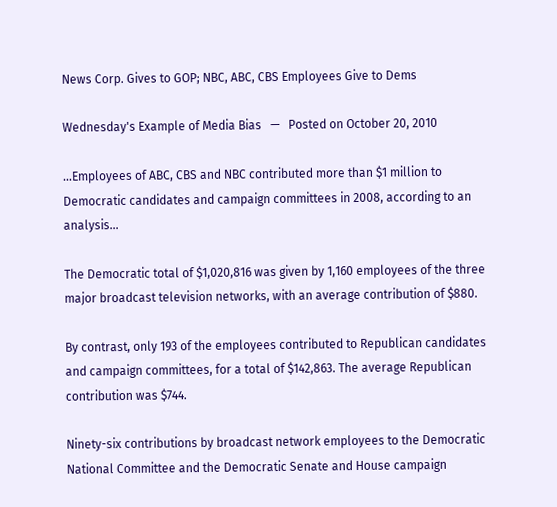News Corp. Gives to GOP; NBC, ABC, CBS Employees Give to Dems

Wednesday's Example of Media Bias   —   Posted on October 20, 2010

…Employees of ABC, CBS and NBC contributed more than $1 million to Democratic candidates and campaign committees in 2008, according to an analysis…

The Democratic total of $1,020,816 was given by 1,160 employees of the three major broadcast television networks, with an average contribution of $880.

By contrast, only 193 of the employees contributed to Republican candidates and campaign committees, for a total of $142,863. The average Republican contribution was $744.

Ninety-six contributions by broadcast network employees to the Democratic National Committee and the Democratic Senate and House campaign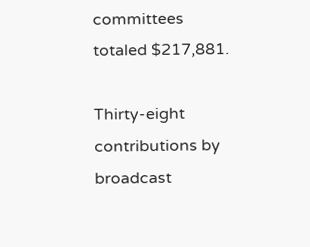committees totaled $217,881.

Thirty-eight contributions by broadcast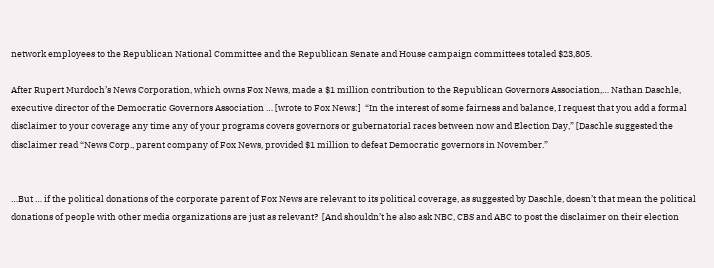network employees to the Republican National Committee and the Republican Senate and House campaign committees totaled $23,805.

After Rupert Murdoch’s News Corporation, which owns Fox News, made a $1 million contribution to the Republican Governors Association,… Nathan Daschle, executive director of the Democratic Governors Association … [wrote to Fox News:]  “In the interest of some fairness and balance, I request that you add a formal disclaimer to your coverage any time any of your programs covers governors or gubernatorial races between now and Election Day,” [Daschle suggested the disclaimer read “News Corp., parent company of Fox News, provided $1 million to defeat Democratic governors in November.”


…But … if the political donations of the corporate parent of Fox News are relevant to its political coverage, as suggested by Daschle, doesn’t that mean the political donations of people with other media organizations are just as relevant?  [And shouldn’t he also ask NBC, CBS and ABC to post the disclaimer on their election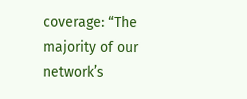coverage: “The majority of our network’s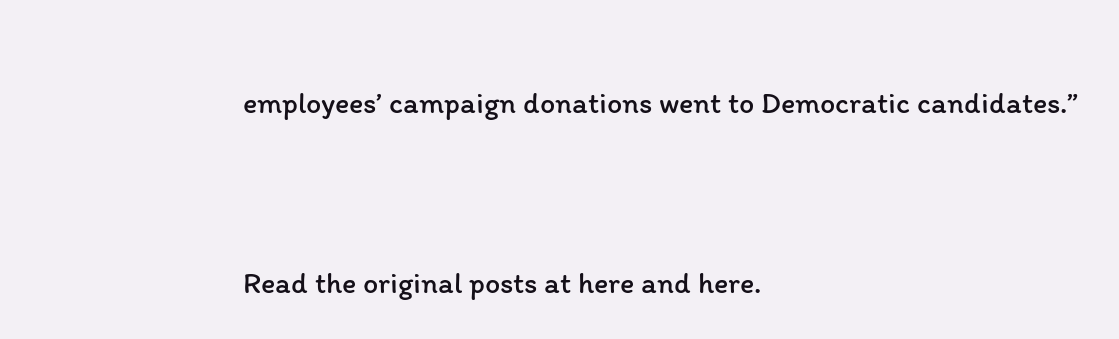employees’ campaign donations went to Democratic candidates.”



Read the original posts at here and here.